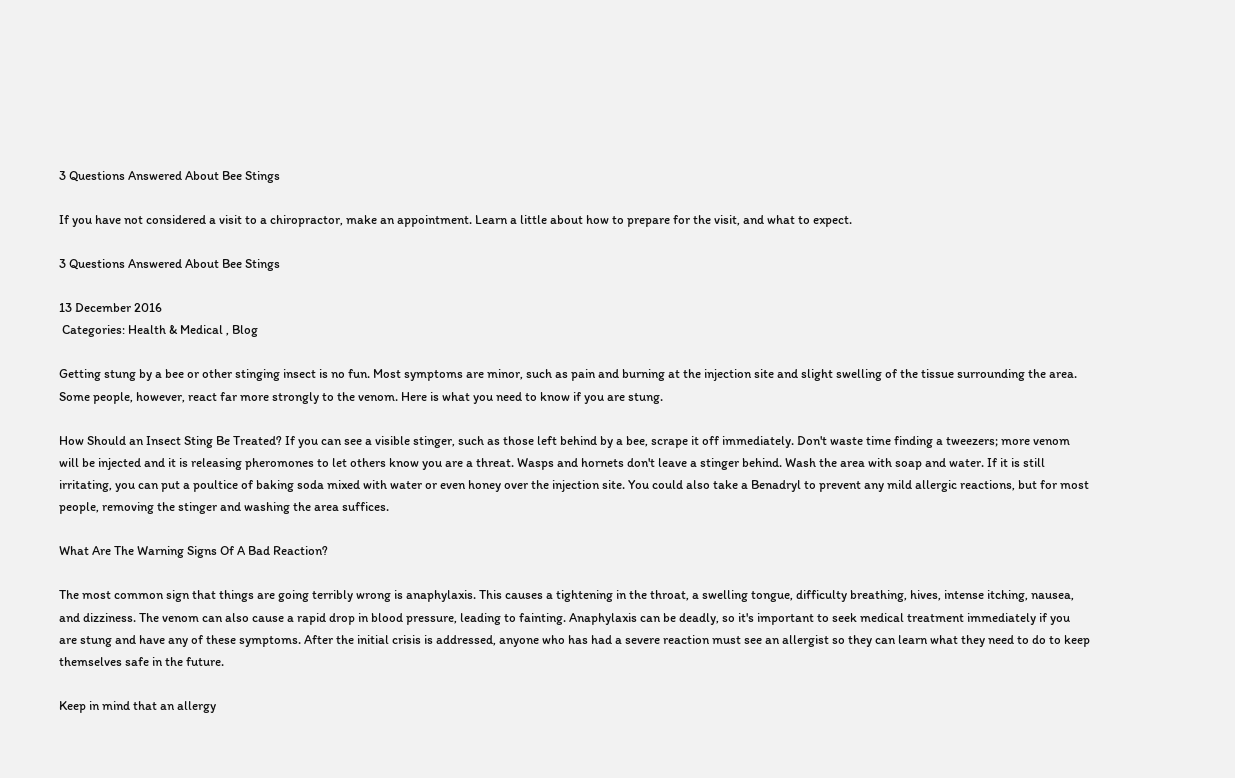3 Questions Answered About Bee Stings

If you have not considered a visit to a chiropractor, make an appointment. Learn a little about how to prepare for the visit, and what to expect.

3 Questions Answered About Bee Stings

13 December 2016
 Categories: Health & Medical , Blog

Getting stung by a bee or other stinging insect is no fun. Most symptoms are minor, such as pain and burning at the injection site and slight swelling of the tissue surrounding the area. Some people, however, react far more strongly to the venom. Here is what you need to know if you are stung.

How Should an Insect Sting Be Treated? If you can see a visible stinger, such as those left behind by a bee, scrape it off immediately. Don't waste time finding a tweezers; more venom will be injected and it is releasing pheromones to let others know you are a threat. Wasps and hornets don't leave a stinger behind. Wash the area with soap and water. If it is still irritating, you can put a poultice of baking soda mixed with water or even honey over the injection site. You could also take a Benadryl to prevent any mild allergic reactions, but for most people, removing the stinger and washing the area suffices.

What Are The Warning Signs Of A Bad Reaction?

The most common sign that things are going terribly wrong is anaphylaxis. This causes a tightening in the throat, a swelling tongue, difficulty breathing, hives, intense itching, nausea, and dizziness. The venom can also cause a rapid drop in blood pressure, leading to fainting. Anaphylaxis can be deadly, so it's important to seek medical treatment immediately if you are stung and have any of these symptoms. After the initial crisis is addressed, anyone who has had a severe reaction must see an allergist so they can learn what they need to do to keep themselves safe in the future.

Keep in mind that an allergy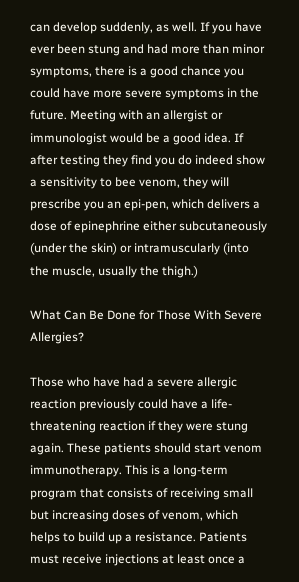can develop suddenly, as well. If you have ever been stung and had more than minor symptoms, there is a good chance you could have more severe symptoms in the future. Meeting with an allergist or immunologist would be a good idea. If after testing they find you do indeed show a sensitivity to bee venom, they will prescribe you an epi-pen, which delivers a dose of epinephrine either subcutaneously (under the skin) or intramuscularly (into the muscle, usually the thigh.)

What Can Be Done for Those With Severe Allergies?

Those who have had a severe allergic reaction previously could have a life-threatening reaction if they were stung again. These patients should start venom immunotherapy. This is a long-term program that consists of receiving small but increasing doses of venom, which helps to build up a resistance. Patients must receive injections at least once a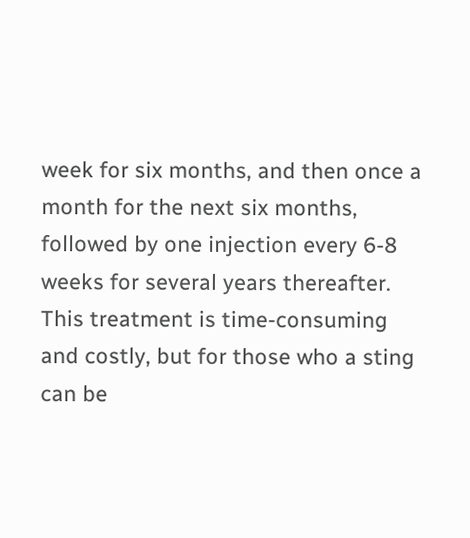week for six months, and then once a month for the next six months, followed by one injection every 6-8 weeks for several years thereafter. This treatment is time-consuming and costly, but for those who a sting can be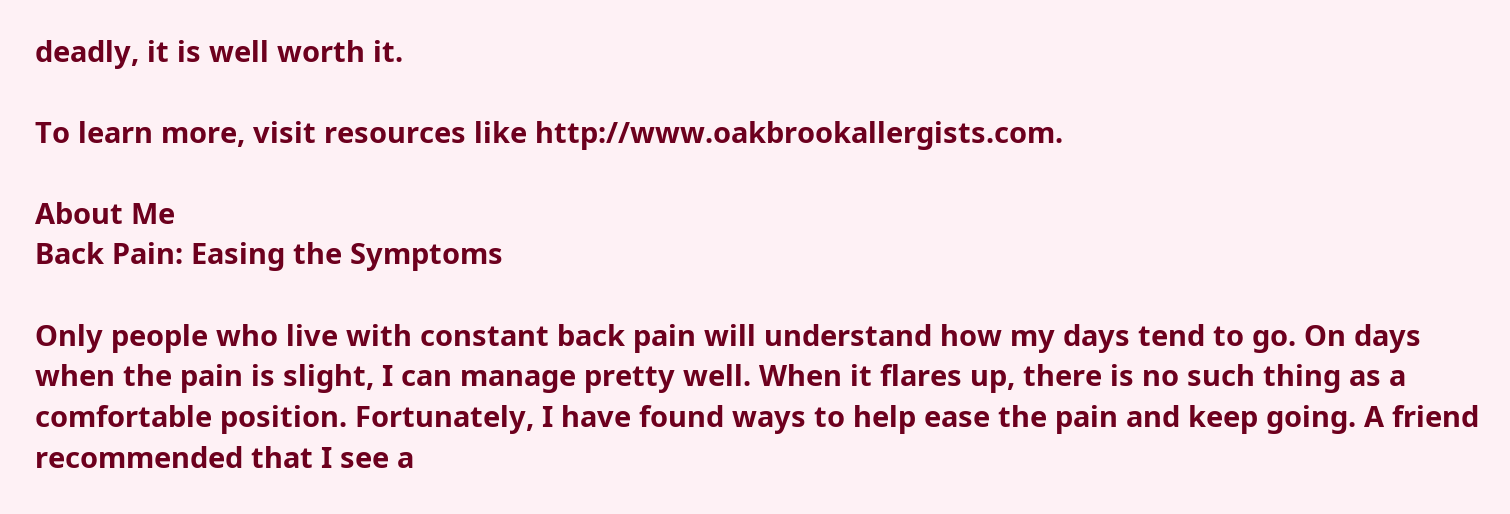deadly, it is well worth it.

To learn more, visit resources like http://www.oakbrookallergists.com.

About Me
Back Pain: Easing the Symptoms

Only people who live with constant back pain will understand how my days tend to go. On days when the pain is slight, I can manage pretty well. When it flares up, there is no such thing as a comfortable position. Fortunately, I have found ways to help ease the pain and keep going. A friend recommended that I see a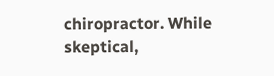chiropractor. While skeptical,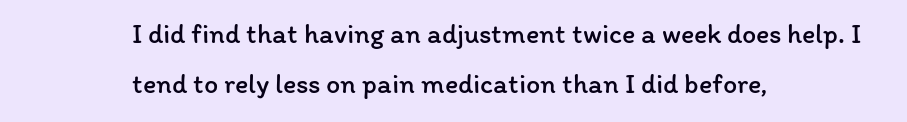I did find that having an adjustment twice a week does help. I tend to rely less on pain medication than I did before,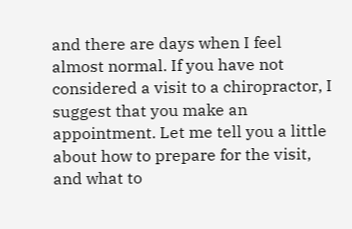and there are days when I feel almost normal. If you have not considered a visit to a chiropractor, I suggest that you make an appointment. Let me tell you a little about how to prepare for the visit, and what to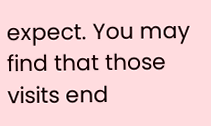expect. You may find that those visits end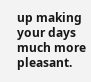up making your days much more pleasant.